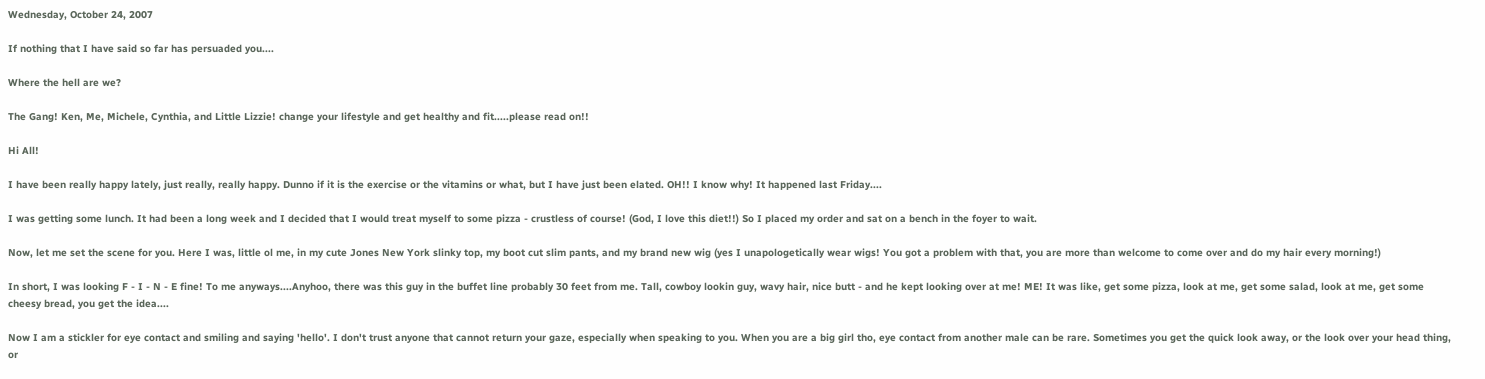Wednesday, October 24, 2007

If nothing that I have said so far has persuaded you....

Where the hell are we?

The Gang! Ken, Me, Michele, Cynthia, and Little Lizzie! change your lifestyle and get healthy and fit.....please read on!!

Hi All!

I have been really happy lately, just really, really happy. Dunno if it is the exercise or the vitamins or what, but I have just been elated. OH!! I know why! It happened last Friday....

I was getting some lunch. It had been a long week and I decided that I would treat myself to some pizza - crustless of course! (God, I love this diet!!) So I placed my order and sat on a bench in the foyer to wait.

Now, let me set the scene for you. Here I was, little ol me, in my cute Jones New York slinky top, my boot cut slim pants, and my brand new wig (yes I unapologetically wear wigs! You got a problem with that, you are more than welcome to come over and do my hair every morning!)

In short, I was looking F - I - N - E fine! To me anyways....Anyhoo, there was this guy in the buffet line probably 30 feet from me. Tall, cowboy lookin guy, wavy hair, nice butt - and he kept looking over at me! ME! It was like, get some pizza, look at me, get some salad, look at me, get some cheesy bread, you get the idea....

Now I am a stickler for eye contact and smiling and saying 'hello'. I don't trust anyone that cannot return your gaze, especially when speaking to you. When you are a big girl tho, eye contact from another male can be rare. Sometimes you get the quick look away, or the look over your head thing, or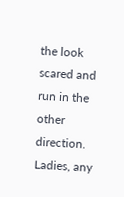the look scared and run in the other direction. Ladies, any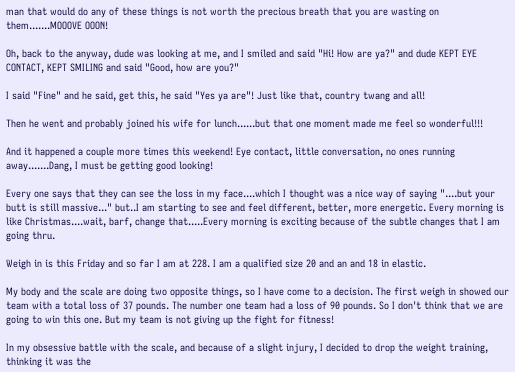man that would do any of these things is not worth the precious breath that you are wasting on them.......MOOOVE OOON!

Oh, back to the anyway, dude was looking at me, and I smiled and said "Hi! How are ya?" and dude KEPT EYE CONTACT, KEPT SMILING and said "Good, how are you?"

I said "Fine" and he said, get this, he said "Yes ya are"! Just like that, country twang and all!

Then he went and probably joined his wife for lunch......but that one moment made me feel so wonderful!!!

And it happened a couple more times this weekend! Eye contact, little conversation, no ones running away.......Dang, I must be getting good looking!

Every one says that they can see the loss in my face....which I thought was a nice way of saying "....but your butt is still massive..." but..I am starting to see and feel different, better, more energetic. Every morning is like Christmas....wait, barf, change that.....Every morning is exciting because of the subtle changes that I am going thru.

Weigh in is this Friday and so far I am at 228. I am a qualified size 20 and an and 18 in elastic.

My body and the scale are doing two opposite things, so I have come to a decision. The first weigh in showed our team with a total loss of 37 pounds. The number one team had a loss of 90 pounds. So I don't think that we are going to win this one. But my team is not giving up the fight for fitness!

In my obsessive battle with the scale, and because of a slight injury, I decided to drop the weight training, thinking it was the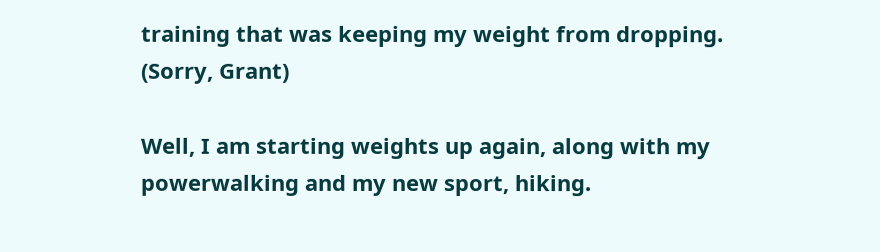training that was keeping my weight from dropping. (Sorry, Grant)

Well, I am starting weights up again, along with my powerwalking and my new sport, hiking.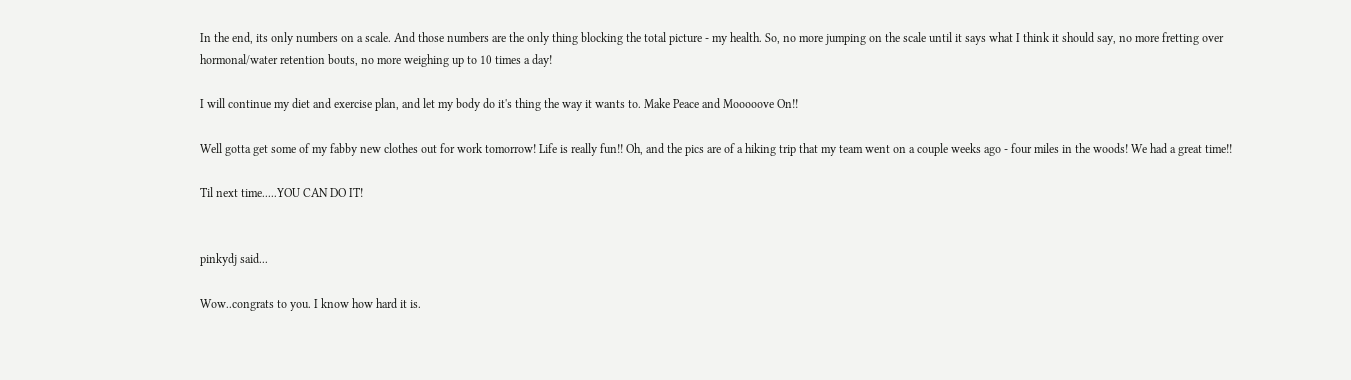In the end, its only numbers on a scale. And those numbers are the only thing blocking the total picture - my health. So, no more jumping on the scale until it says what I think it should say, no more fretting over hormonal/water retention bouts, no more weighing up to 10 times a day!

I will continue my diet and exercise plan, and let my body do it's thing the way it wants to. Make Peace and Mooooove On!!

Well gotta get some of my fabby new clothes out for work tomorrow! Life is really fun!! Oh, and the pics are of a hiking trip that my team went on a couple weeks ago - four miles in the woods! We had a great time!!

Til next time.....YOU CAN DO IT!


pinkydj said...

Wow..congrats to you. I know how hard it is.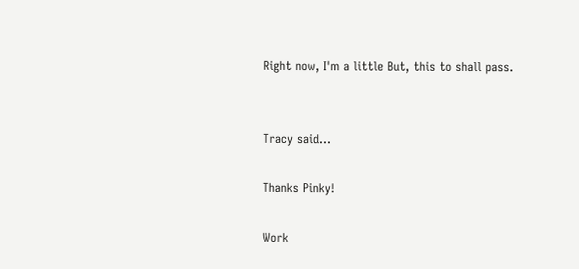Right now, I'm a little But, this to shall pass.


Tracy said...

Thanks Pinky!

Work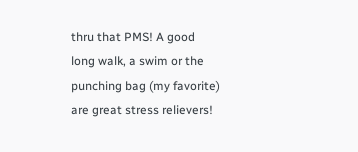thru that PMS! A good long walk, a swim or the punching bag (my favorite) are great stress relievers!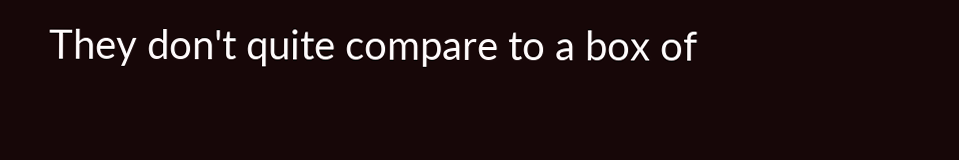They don't quite compare to a box of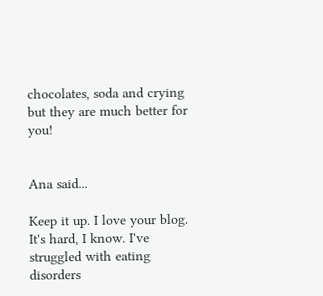chocolates, soda and crying but they are much better for you!


Ana said...

Keep it up. I love your blog. It's hard, I know. I've struggled with eating disorders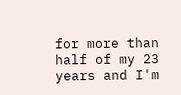for more than half of my 23 years and I'm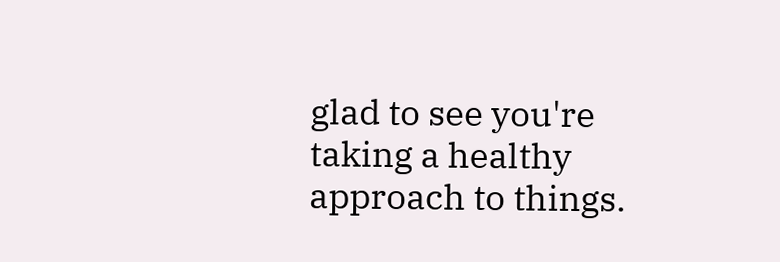glad to see you're taking a healthy approach to things.